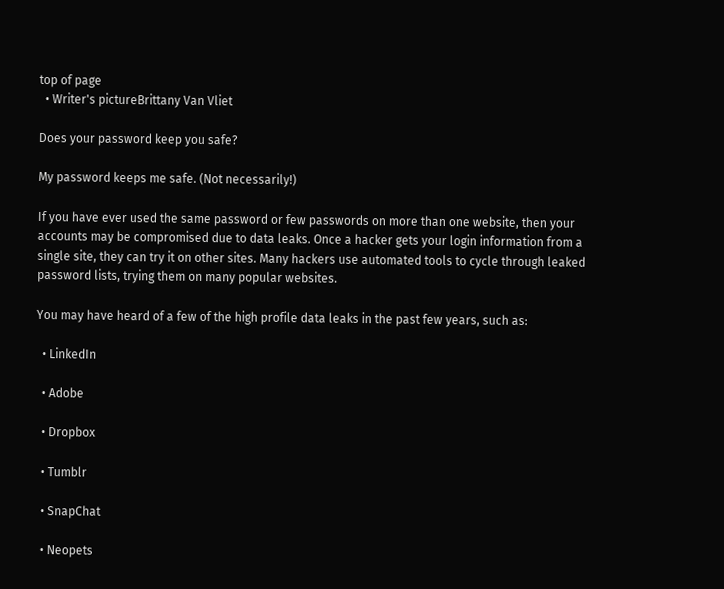top of page
  • Writer's pictureBrittany Van Vliet

Does your password keep you safe?

My password keeps me safe. (Not necessarily!)

If you have ever used the same password or few passwords on more than one website, then your accounts may be compromised due to data leaks. Once a hacker gets your login information from a single site, they can try it on other sites. Many hackers use automated tools to cycle through leaked password lists, trying them on many popular websites.

You may have heard of a few of the high profile data leaks in the past few years, such as:

  • LinkedIn

  • Adobe

  • Dropbox

  • Tumblr

  • SnapChat

  • Neopets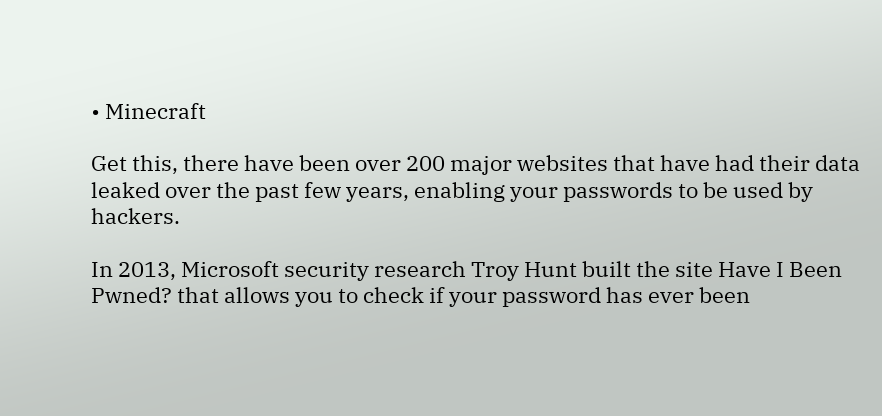• Minecraft

Get this, there have been over 200 major websites that have had their data leaked over the past few years, enabling your passwords to be used by hackers.

In 2013, Microsoft security research Troy Hunt built the site Have I Been Pwned? that allows you to check if your password has ever been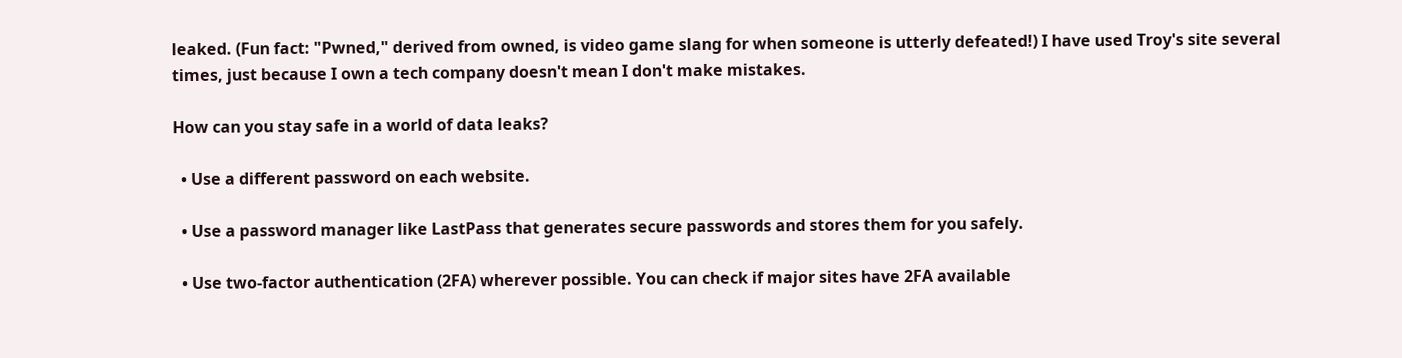leaked. (Fun fact: "Pwned," derived from owned, is video game slang for when someone is utterly defeated!) I have used Troy's site several times, just because I own a tech company doesn't mean I don't make mistakes.

How can you stay safe in a world of data leaks?

  • Use a different password on each website.

  • Use a password manager like LastPass that generates secure passwords and stores them for you safely.

  • Use two-factor authentication (2FA) wherever possible. You can check if major sites have 2FA available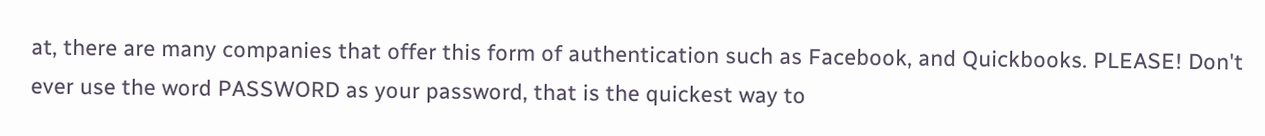at, there are many companies that offer this form of authentication such as Facebook, and Quickbooks. PLEASE! Don't ever use the word PASSWORD as your password, that is the quickest way to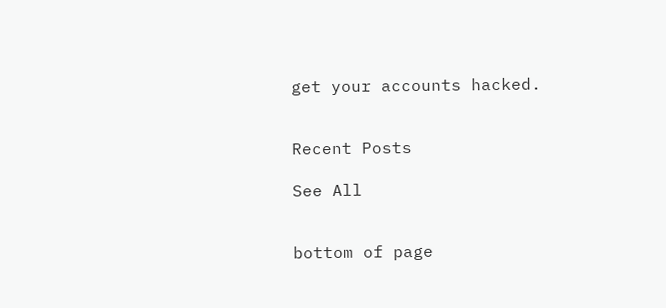get your accounts hacked.


Recent Posts

See All


bottom of page